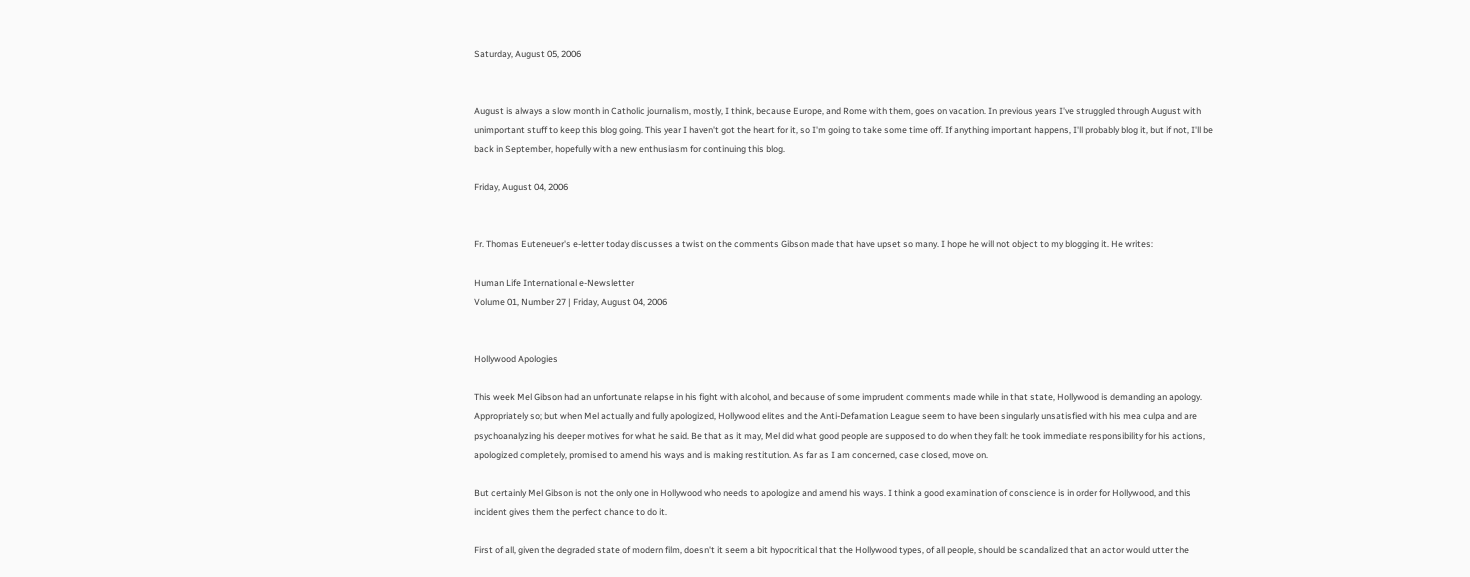Saturday, August 05, 2006


August is always a slow month in Catholic journalism, mostly, I think, because Europe, and Rome with them, goes on vacation. In previous years I've struggled through August with unimportant stuff to keep this blog going. This year I haven't got the heart for it, so I'm going to take some time off. If anything important happens, I'll probably blog it, but if not, I'll be back in September, hopefully with a new enthusiasm for continuing this blog.

Friday, August 04, 2006


Fr. Thomas Euteneuer's e-letter today discusses a twist on the comments Gibson made that have upset so many. I hope he will not object to my blogging it. He writes:

Human Life International e-Newsletter
Volume 01, Number 27 | Friday, August 04, 2006


Hollywood Apologies

This week Mel Gibson had an unfortunate relapse in his fight with alcohol, and because of some imprudent comments made while in that state, Hollywood is demanding an apology. Appropriately so; but when Mel actually and fully apologized, Hollywood elites and the Anti-Defamation League seem to have been singularly unsatisfied with his mea culpa and are psychoanalyzing his deeper motives for what he said. Be that as it may, Mel did what good people are supposed to do when they fall: he took immediate responsibility for his actions, apologized completely, promised to amend his ways and is making restitution. As far as I am concerned, case closed, move on.

But certainly Mel Gibson is not the only one in Hollywood who needs to apologize and amend his ways. I think a good examination of conscience is in order for Hollywood, and this incident gives them the perfect chance to do it.

First of all, given the degraded state of modern film, doesn't it seem a bit hypocritical that the Hollywood types, of all people, should be scandalized that an actor would utter the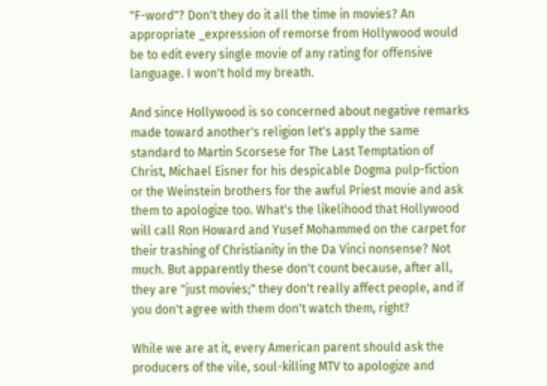"F-word"? Don't they do it all the time in movies? An appropriate _expression of remorse from Hollywood would be to edit every single movie of any rating for offensive language. I won't hold my breath.

And since Hollywood is so concerned about negative remarks made toward another's religion let's apply the same standard to Martin Scorsese for The Last Temptation of Christ, Michael Eisner for his despicable Dogma pulp-fiction or the Weinstein brothers for the awful Priest movie and ask them to apologize too. What's the likelihood that Hollywood will call Ron Howard and Yusef Mohammed on the carpet for their trashing of Christianity in the Da Vinci nonsense? Not much. But apparently these don't count because, after all, they are "just movies;" they don't really affect people, and if you don't agree with them don't watch them, right?

While we are at it, every American parent should ask the producers of the vile, soul-killing MTV to apologize and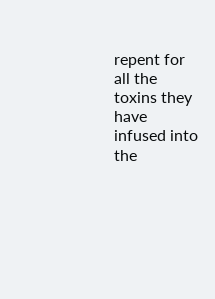repent for all the toxins they have infused into the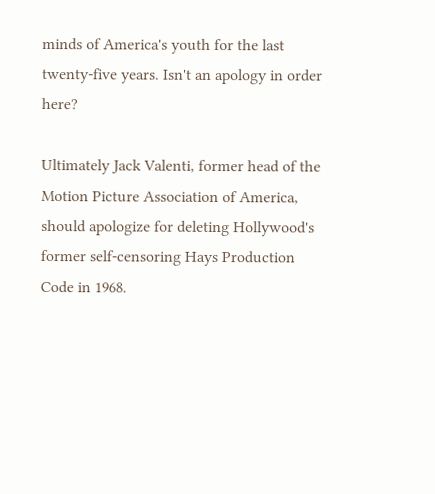minds of America's youth for the last twenty-five years. Isn't an apology in order here?

Ultimately Jack Valenti, former head of the Motion Picture Association of America, should apologize for deleting Hollywood's former self-censoring Hays Production Code in 1968.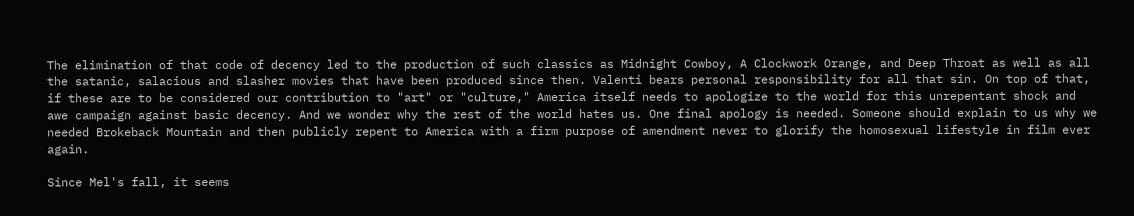The elimination of that code of decency led to the production of such classics as Midnight Cowboy, A Clockwork Orange, and Deep Throat as well as all the satanic, salacious and slasher movies that have been produced since then. Valenti bears personal responsibility for all that sin. On top of that, if these are to be considered our contribution to "art" or "culture," America itself needs to apologize to the world for this unrepentant shock and awe campaign against basic decency. And we wonder why the rest of the world hates us. One final apology is needed. Someone should explain to us why we needed Brokeback Mountain and then publicly repent to America with a firm purpose of amendment never to glorify the homosexual lifestyle in film ever again.

Since Mel's fall, it seems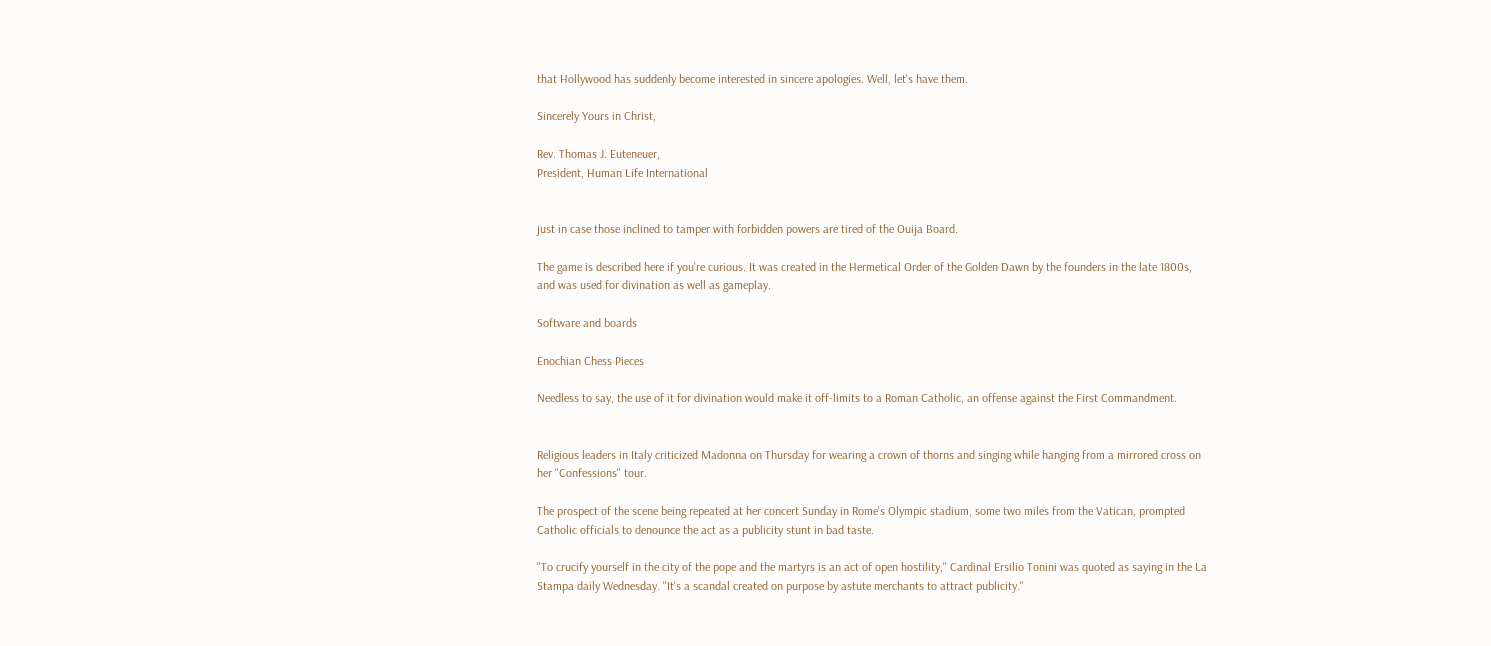that Hollywood has suddenly become interested in sincere apologies. Well, let's have them.

Sincerely Yours in Christ,

Rev. Thomas J. Euteneuer,
President, Human Life International


just in case those inclined to tamper with forbidden powers are tired of the Ouija Board.

The game is described here if you're curious. It was created in the Hermetical Order of the Golden Dawn by the founders in the late 1800s, and was used for divination as well as gameplay.

Software and boards

Enochian Chess Pieces

Needless to say, the use of it for divination would make it off-limits to a Roman Catholic, an offense against the First Commandment.


Religious leaders in Italy criticized Madonna on Thursday for wearing a crown of thorns and singing while hanging from a mirrored cross on her "Confessions" tour.

The prospect of the scene being repeated at her concert Sunday in Rome's Olympic stadium, some two miles from the Vatican, prompted Catholic officials to denounce the act as a publicity stunt in bad taste.

"To crucify yourself in the city of the pope and the martyrs is an act of open hostility," Cardinal Ersilio Tonini was quoted as saying in the La Stampa daily Wednesday. "It's a scandal created on purpose by astute merchants to attract publicity."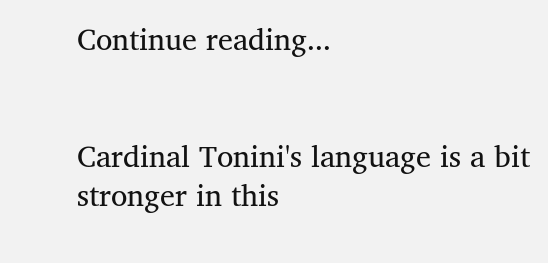Continue reading...


Cardinal Tonini's language is a bit stronger in this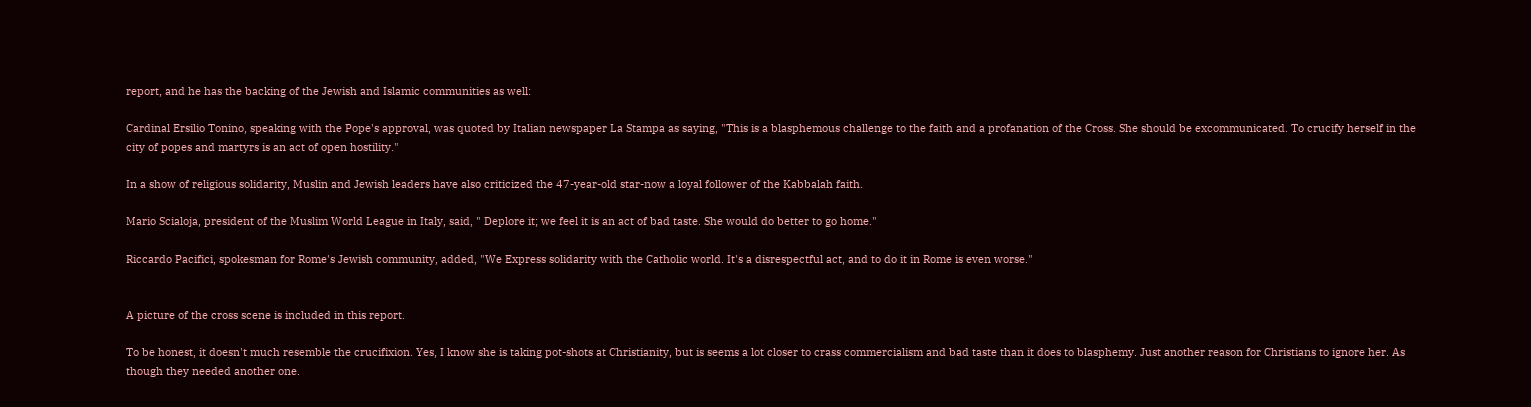report, and he has the backing of the Jewish and Islamic communities as well:

Cardinal Ersilio Tonino, speaking with the Pope's approval, was quoted by Italian newspaper La Stampa as saying, "This is a blasphemous challenge to the faith and a profanation of the Cross. She should be excommunicated. To crucify herself in the city of popes and martyrs is an act of open hostility."

In a show of religious solidarity, Muslin and Jewish leaders have also criticized the 47-year-old star-now a loyal follower of the Kabbalah faith.

Mario Scialoja, president of the Muslim World League in Italy, said, " Deplore it; we feel it is an act of bad taste. She would do better to go home."

Riccardo Pacifici, spokesman for Rome's Jewish community, added, "We Express solidarity with the Catholic world. It's a disrespectful act, and to do it in Rome is even worse."


A picture of the cross scene is included in this report.

To be honest, it doesn't much resemble the crucifixion. Yes, I know she is taking pot-shots at Christianity, but is seems a lot closer to crass commercialism and bad taste than it does to blasphemy. Just another reason for Christians to ignore her. As though they needed another one.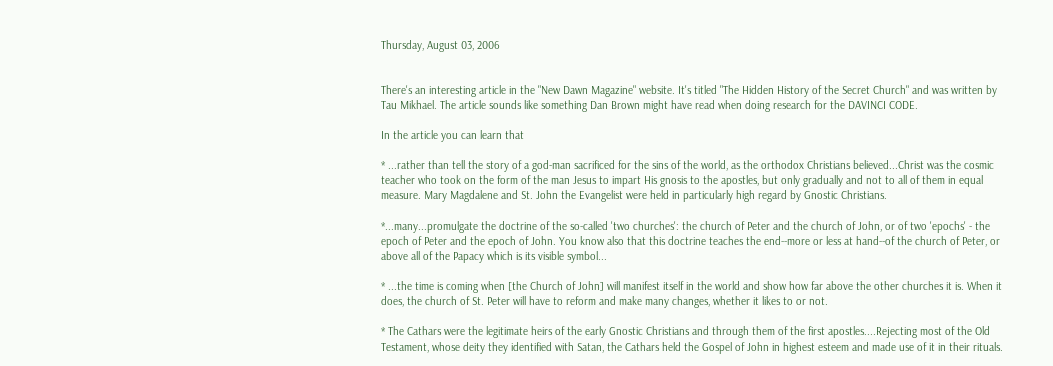Thursday, August 03, 2006


There's an interesting article in the "New Dawn Magazine" website. It's titled "The Hidden History of the Secret Church" and was written by Tau Mikhael. The article sounds like something Dan Brown might have read when doing research for the DAVINCI CODE.

In the article you can learn that

* ...rather than tell the story of a god-man sacrificed for the sins of the world, as the orthodox Christians believed...Christ was the cosmic teacher who took on the form of the man Jesus to impart His gnosis to the apostles, but only gradually and not to all of them in equal measure. Mary Magdalene and St. John the Evangelist were held in particularly high regard by Gnostic Christians.

*...many...promulgate the doctrine of the so-called 'two churches': the church of Peter and the church of John, or of two 'epochs' - the epoch of Peter and the epoch of John. You know also that this doctrine teaches the end--more or less at hand--of the church of Peter, or above all of the Papacy which is its visible symbol...

* ...the time is coming when [the Church of John] will manifest itself in the world and show how far above the other churches it is. When it does, the church of St. Peter will have to reform and make many changes, whether it likes to or not.

* The Cathars were the legitimate heirs of the early Gnostic Christians and through them of the first apostles....Rejecting most of the Old Testament, whose deity they identified with Satan, the Cathars held the Gospel of John in highest esteem and made use of it in their rituals.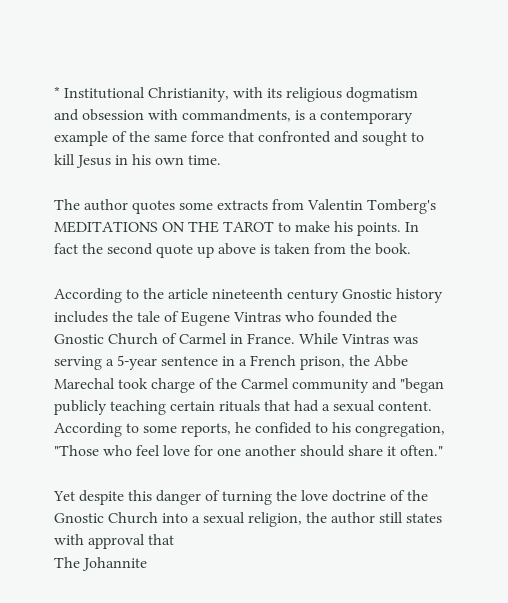* Institutional Christianity, with its religious dogmatism and obsession with commandments, is a contemporary example of the same force that confronted and sought to kill Jesus in his own time.

The author quotes some extracts from Valentin Tomberg's MEDITATIONS ON THE TAROT to make his points. In fact the second quote up above is taken from the book.

According to the article nineteenth century Gnostic history includes the tale of Eugene Vintras who founded the Gnostic Church of Carmel in France. While Vintras was serving a 5-year sentence in a French prison, the Abbe Marechal took charge of the Carmel community and "began publicly teaching certain rituals that had a sexual content. According to some reports, he confided to his congregation, "Those who feel love for one another should share it often."

Yet despite this danger of turning the love doctrine of the Gnostic Church into a sexual religion, the author still states with approval that
The Johannite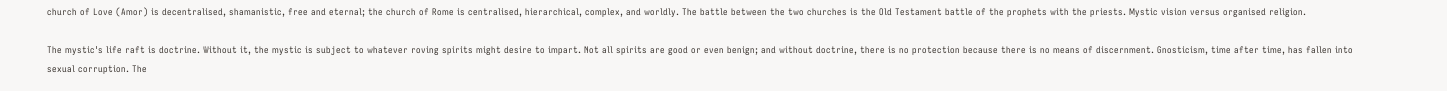church of Love (Amor) is decentralised, shamanistic, free and eternal; the church of Rome is centralised, hierarchical, complex, and worldly. The battle between the two churches is the Old Testament battle of the prophets with the priests. Mystic vision versus organised religion.

The mystic's life raft is doctrine. Without it, the mystic is subject to whatever roving spirits might desire to impart. Not all spirits are good or even benign; and without doctrine, there is no protection because there is no means of discernment. Gnosticism, time after time, has fallen into sexual corruption. The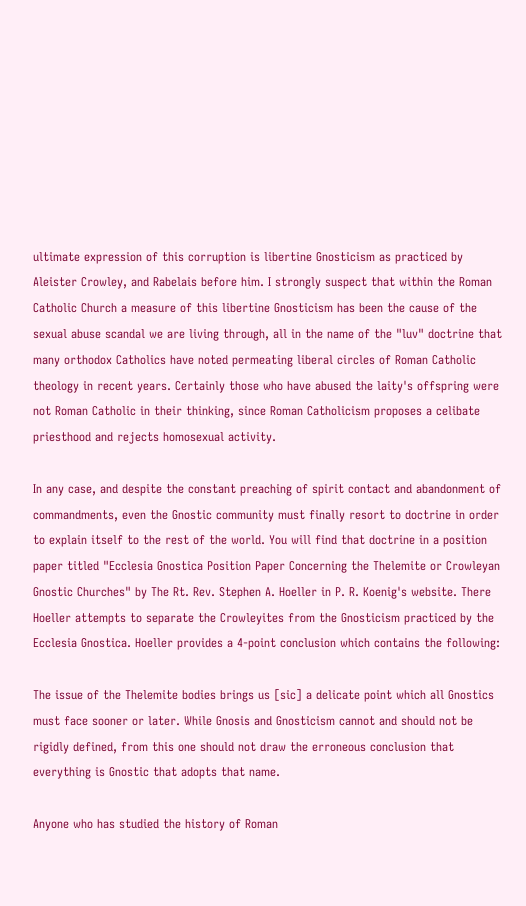ultimate expression of this corruption is libertine Gnosticism as practiced by Aleister Crowley, and Rabelais before him. I strongly suspect that within the Roman Catholic Church a measure of this libertine Gnosticism has been the cause of the sexual abuse scandal we are living through, all in the name of the "luv" doctrine that many orthodox Catholics have noted permeating liberal circles of Roman Catholic theology in recent years. Certainly those who have abused the laity's offspring were not Roman Catholic in their thinking, since Roman Catholicism proposes a celibate priesthood and rejects homosexual activity.

In any case, and despite the constant preaching of spirit contact and abandonment of commandments, even the Gnostic community must finally resort to doctrine in order to explain itself to the rest of the world. You will find that doctrine in a position paper titled "Ecclesia Gnostica Position Paper Concerning the Thelemite or Crowleyan Gnostic Churches" by The Rt. Rev. Stephen A. Hoeller in P. R. Koenig's website. There Hoeller attempts to separate the Crowleyites from the Gnosticism practiced by the Ecclesia Gnostica. Hoeller provides a 4-point conclusion which contains the following:

The issue of the Thelemite bodies brings us [sic] a delicate point which all Gnostics must face sooner or later. While Gnosis and Gnosticism cannot and should not be rigidly defined, from this one should not draw the erroneous conclusion that everything is Gnostic that adopts that name.

Anyone who has studied the history of Roman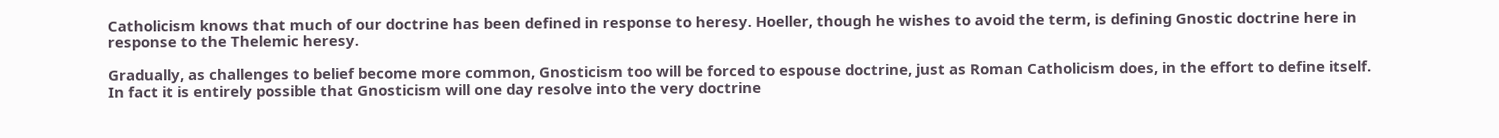Catholicism knows that much of our doctrine has been defined in response to heresy. Hoeller, though he wishes to avoid the term, is defining Gnostic doctrine here in response to the Thelemic heresy.

Gradually, as challenges to belief become more common, Gnosticism too will be forced to espouse doctrine, just as Roman Catholicism does, in the effort to define itself. In fact it is entirely possible that Gnosticism will one day resolve into the very doctrine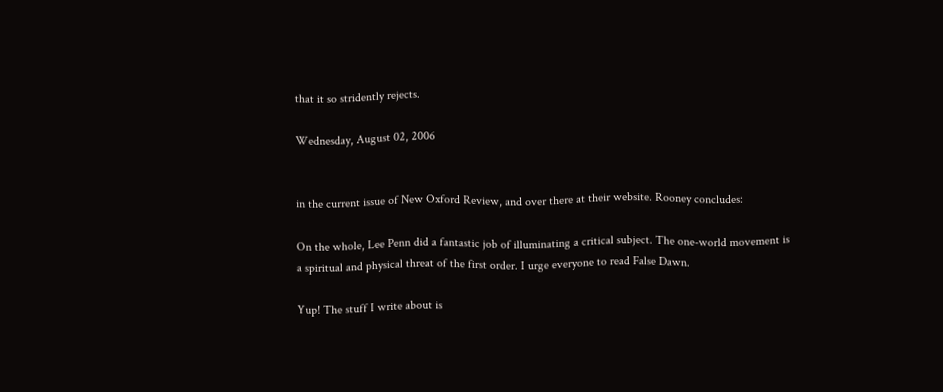that it so stridently rejects.

Wednesday, August 02, 2006


in the current issue of New Oxford Review, and over there at their website. Rooney concludes:

On the whole, Lee Penn did a fantastic job of illuminating a critical subject. The one-world movement is a spiritual and physical threat of the first order. I urge everyone to read False Dawn.

Yup! The stuff I write about is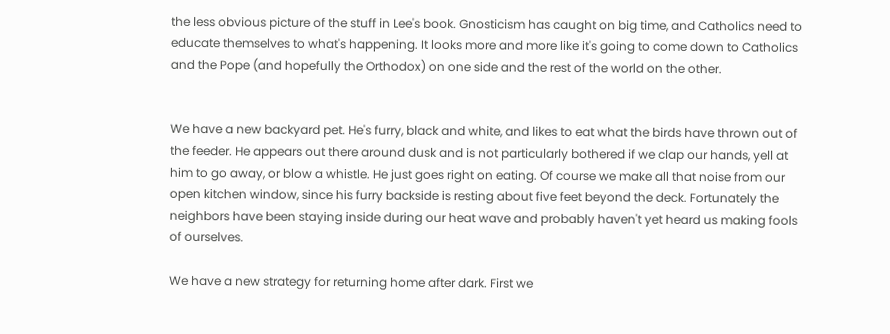the less obvious picture of the stuff in Lee's book. Gnosticism has caught on big time, and Catholics need to educate themselves to what's happening. It looks more and more like it's going to come down to Catholics and the Pope (and hopefully the Orthodox) on one side and the rest of the world on the other.


We have a new backyard pet. He's furry, black and white, and likes to eat what the birds have thrown out of the feeder. He appears out there around dusk and is not particularly bothered if we clap our hands, yell at him to go away, or blow a whistle. He just goes right on eating. Of course we make all that noise from our open kitchen window, since his furry backside is resting about five feet beyond the deck. Fortunately the neighbors have been staying inside during our heat wave and probably haven't yet heard us making fools of ourselves.

We have a new strategy for returning home after dark. First we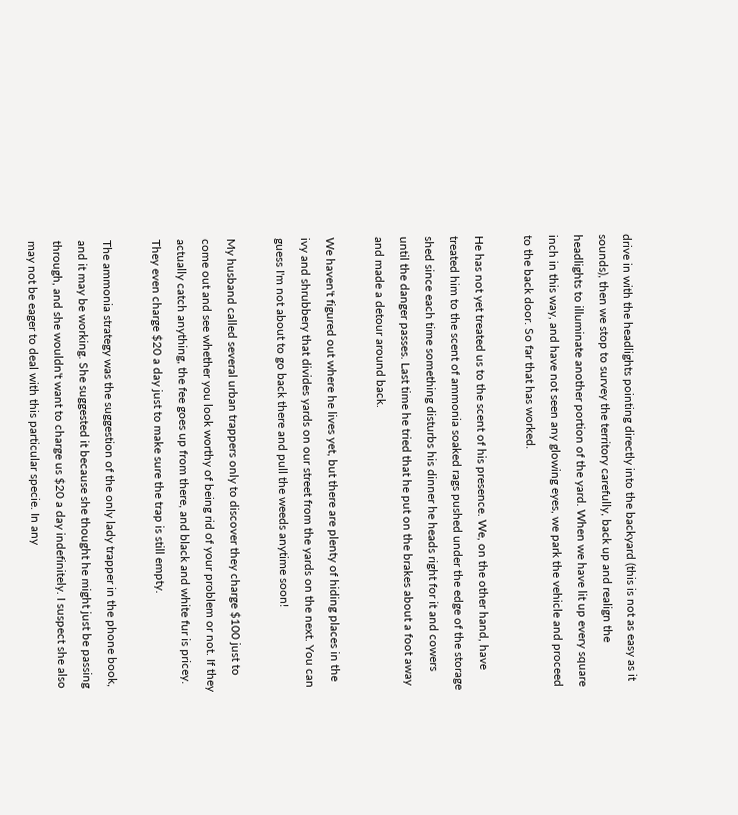drive in with the headlights pointing directly into the backyard (this is not as easy as it sounds), then we stop to survey the territory carefully, back up and realign the headlights to illuminate another portion of the yard. When we have lit up every square inch in this way, and have not seen any glowing eyes, we park the vehicle and proceed to the back door. So far that has worked.

He has not yet treated us to the scent of his presence. We, on the other hand, have treated him to the scent of ammonia soaked rags pushed under the edge of the storage shed since each time something disturbs his dinner he heads right for it and cowers until the danger passes. Last time he tried that he put on the brakes about a foot away and made a detour around back.

We haven't figured out where he lives yet, but there are plenty of hiding places in the ivy and shrubbery that divides yards on our street from the yards on the next. You can guess I'm not about to go back there and pull the weeds anytime soon!

My husband called several urban trappers only to discover they charge $100 just to come out and see whether you look worthy of being rid of your problem or not. If they actually catch anything, the fee goes up from there, and black and white fur is pricey. They even charge $20 a day just to make sure the trap is still empty.

The ammonia strategy was the suggestion of the only lady trapper in the phone book, and it may be working. She suggested it because she thought he might just be passing through, and she wouldn't want to charge us $20 a day indefinitely. I suspect she also may not be eager to deal with this particular specie. In any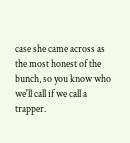case she came across as the most honest of the bunch, so you know who we'll call if we call a trapper.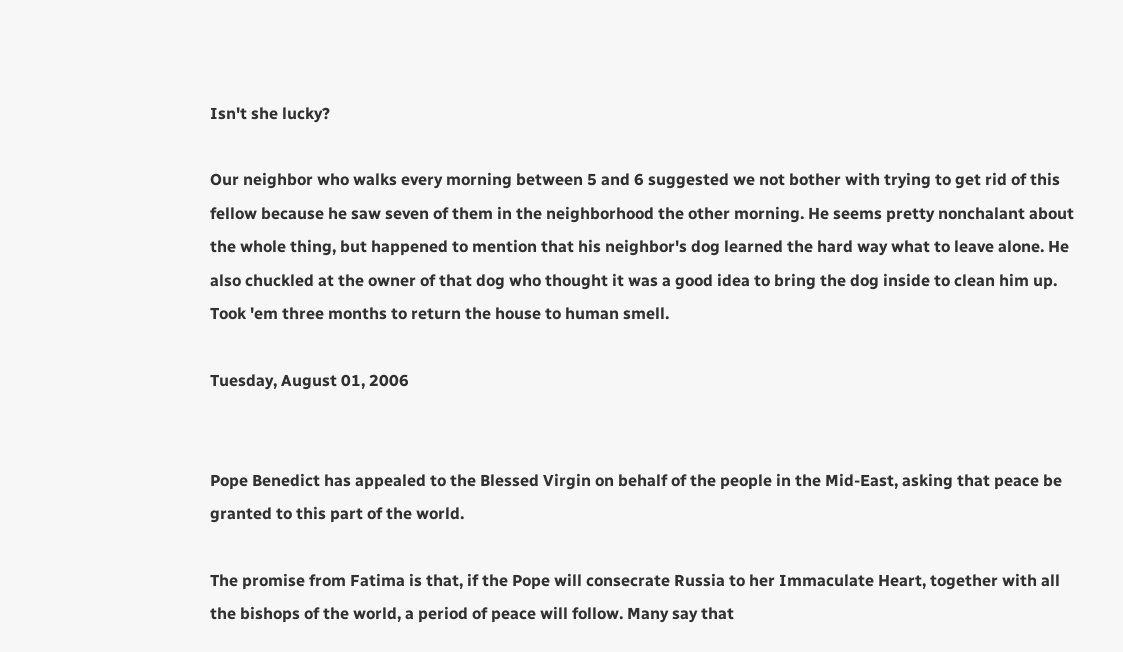Isn't she lucky?

Our neighbor who walks every morning between 5 and 6 suggested we not bother with trying to get rid of this fellow because he saw seven of them in the neighborhood the other morning. He seems pretty nonchalant about the whole thing, but happened to mention that his neighbor's dog learned the hard way what to leave alone. He also chuckled at the owner of that dog who thought it was a good idea to bring the dog inside to clean him up. Took 'em three months to return the house to human smell.

Tuesday, August 01, 2006


Pope Benedict has appealed to the Blessed Virgin on behalf of the people in the Mid-East, asking that peace be granted to this part of the world.

The promise from Fatima is that, if the Pope will consecrate Russia to her Immaculate Heart, together with all the bishops of the world, a period of peace will follow. Many say that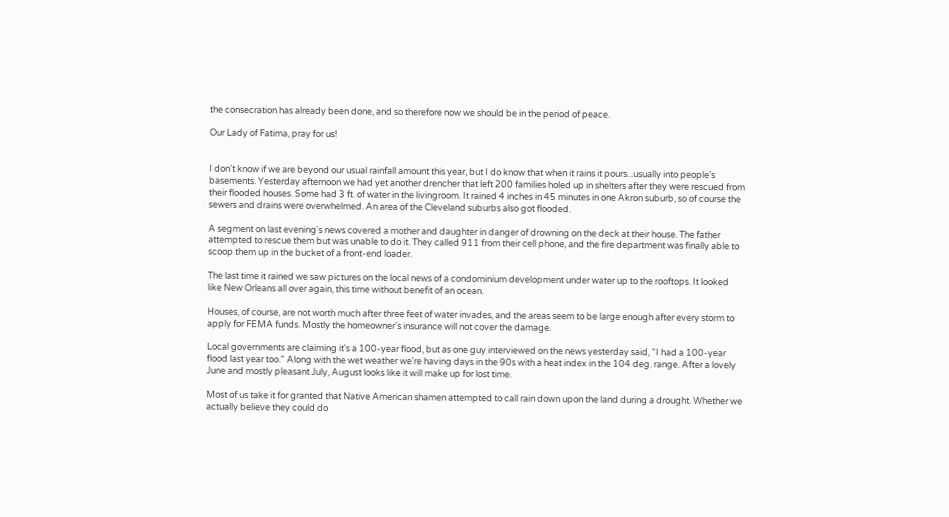the consecration has already been done, and so therefore now we should be in the period of peace.

Our Lady of Fatima, pray for us!


I don't know if we are beyond our usual rainfall amount this year, but I do know that when it rains it pours...usually into people's basements. Yesterday afternoon we had yet another drencher that left 200 families holed up in shelters after they were rescued from their flooded houses. Some had 3 ft. of water in the livingroom. It rained 4 inches in 45 minutes in one Akron suburb, so of course the sewers and drains were overwhelmed. An area of the Cleveland suburbs also got flooded.

A segment on last evening's news covered a mother and daughter in danger of drowning on the deck at their house. The father attempted to rescue them but was unable to do it. They called 911 from their cell phone, and the fire department was finally able to scoop them up in the bucket of a front-end loader.

The last time it rained we saw pictures on the local news of a condominium development under water up to the rooftops. It looked like New Orleans all over again, this time without benefit of an ocean.

Houses, of course, are not worth much after three feet of water invades, and the areas seem to be large enough after every storm to apply for FEMA funds. Mostly the homeowner's insurance will not cover the damage.

Local governments are claiming it's a 100-year flood, but as one guy interviewed on the news yesterday said, "I had a 100-year flood last year too." Along with the wet weather we're having days in the 90s with a heat index in the 104 deg. range. After a lovely June and mostly pleasant July, August looks like it will make up for lost time.

Most of us take it for granted that Native American shamen attempted to call rain down upon the land during a drought. Whether we actually believe they could do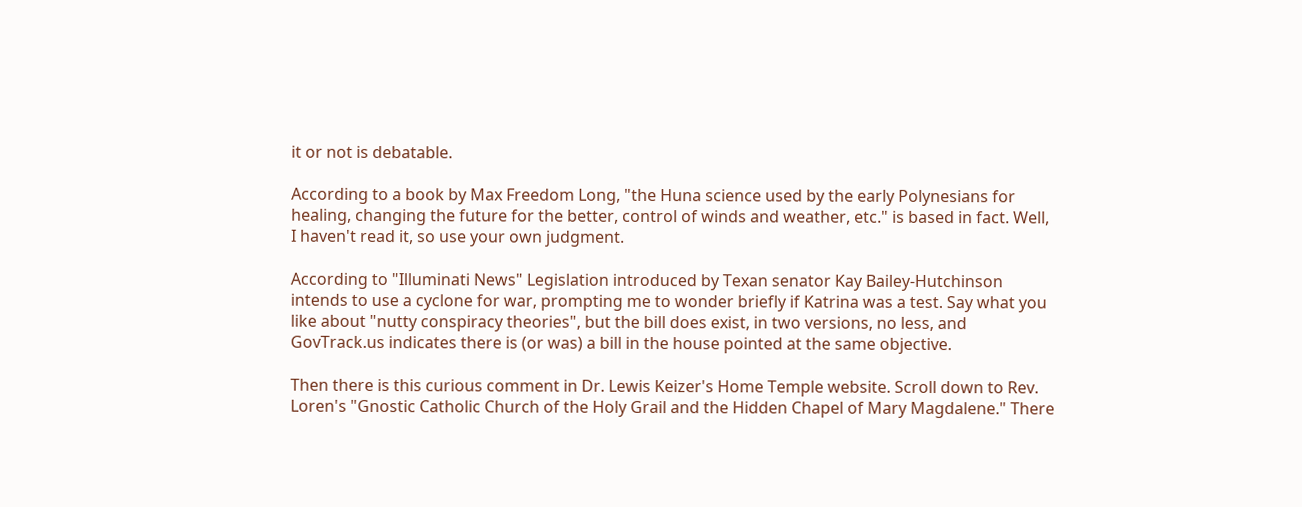it or not is debatable.

According to a book by Max Freedom Long, "the Huna science used by the early Polynesians for healing, changing the future for the better, control of winds and weather, etc." is based in fact. Well, I haven't read it, so use your own judgment.

According to "Illuminati News" Legislation introduced by Texan senator Kay Bailey-Hutchinson intends to use a cyclone for war, prompting me to wonder briefly if Katrina was a test. Say what you like about "nutty conspiracy theories", but the bill does exist, in two versions, no less, and GovTrack.us indicates there is (or was) a bill in the house pointed at the same objective.

Then there is this curious comment in Dr. Lewis Keizer's Home Temple website. Scroll down to Rev. Loren's "Gnostic Catholic Church of the Holy Grail and the Hidden Chapel of Mary Magdalene." There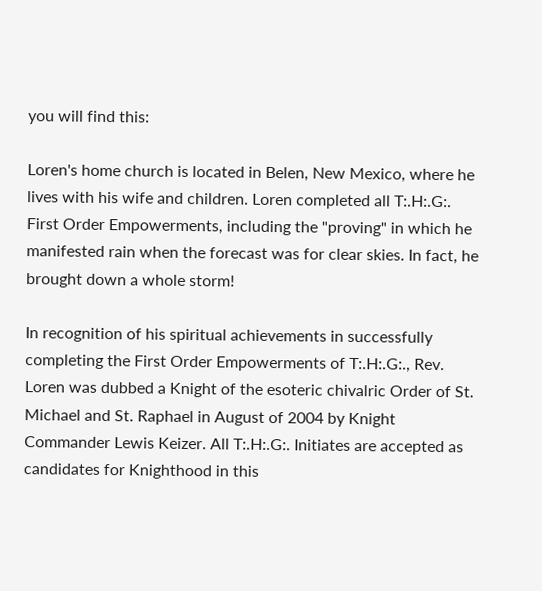you will find this:

Loren's home church is located in Belen, New Mexico, where he lives with his wife and children. Loren completed all T:.H:.G:. First Order Empowerments, including the "proving" in which he manifested rain when the forecast was for clear skies. In fact, he brought down a whole storm!

In recognition of his spiritual achievements in successfully completing the First Order Empowerments of T:.H:.G:., Rev. Loren was dubbed a Knight of the esoteric chivalric Order of St. Michael and St. Raphael in August of 2004 by Knight Commander Lewis Keizer. All T:.H:.G:. Initiates are accepted as candidates for Knighthood in this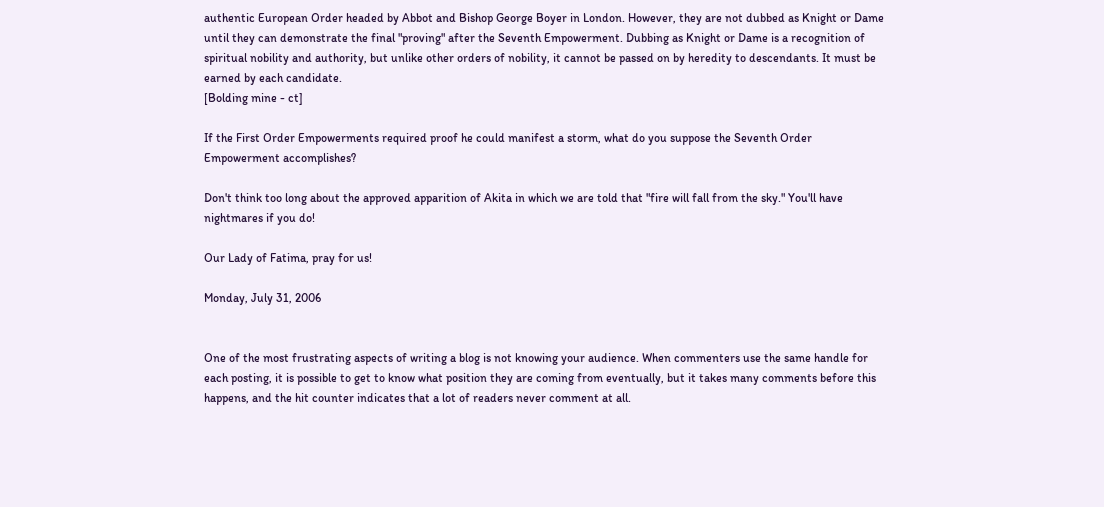authentic European Order headed by Abbot and Bishop George Boyer in London. However, they are not dubbed as Knight or Dame until they can demonstrate the final "proving" after the Seventh Empowerment. Dubbing as Knight or Dame is a recognition of spiritual nobility and authority, but unlike other orders of nobility, it cannot be passed on by heredity to descendants. It must be earned by each candidate.
[Bolding mine - ct]

If the First Order Empowerments required proof he could manifest a storm, what do you suppose the Seventh Order Empowerment accomplishes?

Don't think too long about the approved apparition of Akita in which we are told that "fire will fall from the sky." You'll have nightmares if you do!

Our Lady of Fatima, pray for us!

Monday, July 31, 2006


One of the most frustrating aspects of writing a blog is not knowing your audience. When commenters use the same handle for each posting, it is possible to get to know what position they are coming from eventually, but it takes many comments before this happens, and the hit counter indicates that a lot of readers never comment at all.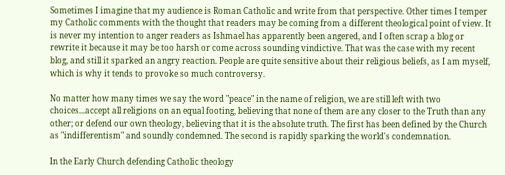Sometimes I imagine that my audience is Roman Catholic and write from that perspective. Other times I temper my Catholic comments with the thought that readers may be coming from a different theological point of view. It is never my intention to anger readers as Ishmael has apparently been angered, and I often scrap a blog or rewrite it because it may be too harsh or come across sounding vindictive. That was the case with my recent blog, and still it sparked an angry reaction. People are quite sensitive about their religious beliefs, as I am myself, which is why it tends to provoke so much controversy.

No matter how many times we say the word "peace" in the name of religion, we are still left with two choices...accept all religions on an equal footing, believing that none of them are any closer to the Truth than any other; or defend our own theology, believing that it is the absolute truth. The first has been defined by the Church as "indifferentism" and soundly condemned. The second is rapidly sparking the world's condemnation.

In the Early Church defending Catholic theology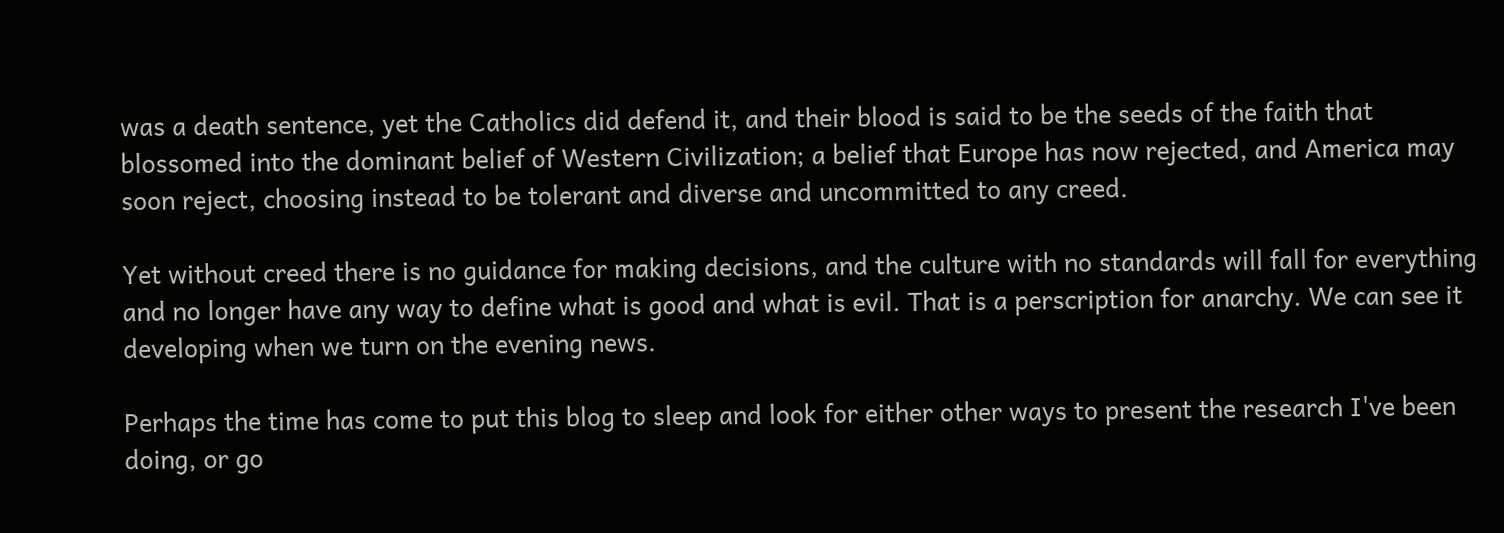was a death sentence, yet the Catholics did defend it, and their blood is said to be the seeds of the faith that blossomed into the dominant belief of Western Civilization; a belief that Europe has now rejected, and America may soon reject, choosing instead to be tolerant and diverse and uncommitted to any creed.

Yet without creed there is no guidance for making decisions, and the culture with no standards will fall for everything and no longer have any way to define what is good and what is evil. That is a perscription for anarchy. We can see it developing when we turn on the evening news.

Perhaps the time has come to put this blog to sleep and look for either other ways to present the research I've been doing, or go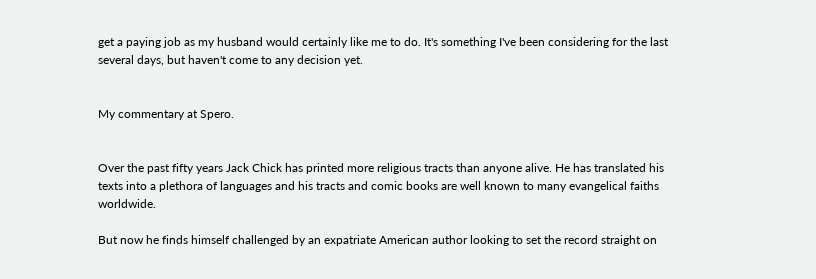get a paying job as my husband would certainly like me to do. It's something I've been considering for the last several days, but haven't come to any decision yet.


My commentary at Spero.


Over the past fifty years Jack Chick has printed more religious tracts than anyone alive. He has translated his texts into a plethora of languages and his tracts and comic books are well known to many evangelical faiths worldwide.

But now he finds himself challenged by an expatriate American author looking to set the record straight on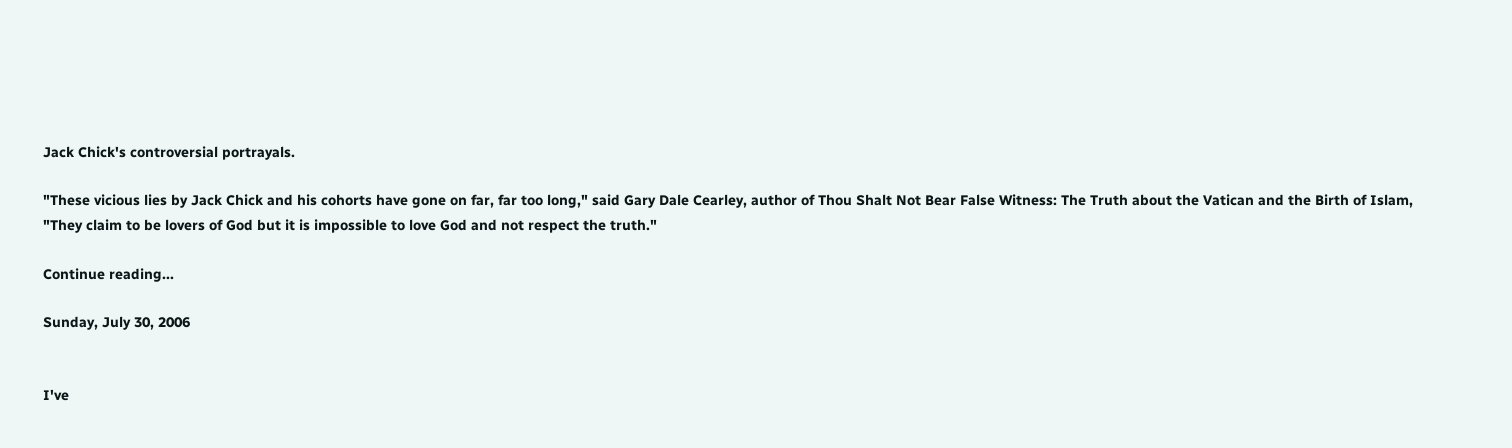Jack Chick's controversial portrayals.

"These vicious lies by Jack Chick and his cohorts have gone on far, far too long," said Gary Dale Cearley, author of Thou Shalt Not Bear False Witness: The Truth about the Vatican and the Birth of Islam, "They claim to be lovers of God but it is impossible to love God and not respect the truth."

Continue reading...

Sunday, July 30, 2006


I've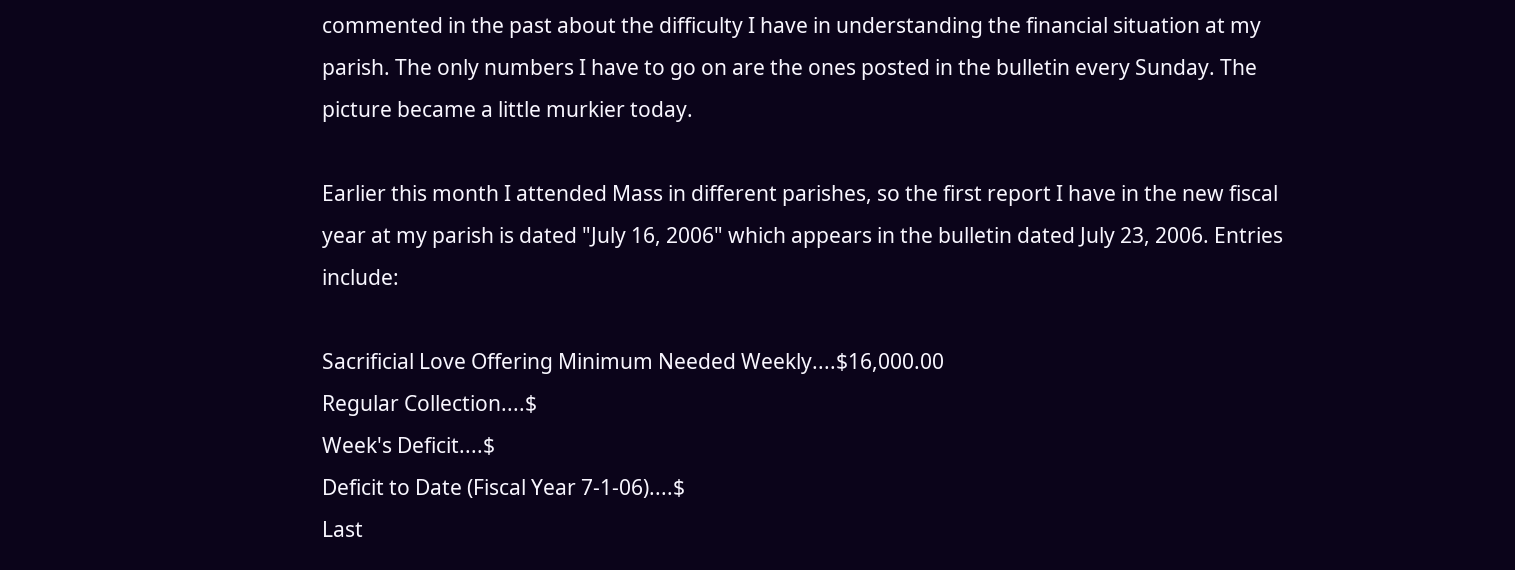commented in the past about the difficulty I have in understanding the financial situation at my parish. The only numbers I have to go on are the ones posted in the bulletin every Sunday. The picture became a little murkier today.

Earlier this month I attended Mass in different parishes, so the first report I have in the new fiscal year at my parish is dated "July 16, 2006" which appears in the bulletin dated July 23, 2006. Entries include:

Sacrificial Love Offering Minimum Needed Weekly....$16,000.00
Regular Collection....$
Week's Deficit....$
Deficit to Date (Fiscal Year 7-1-06)....$
Last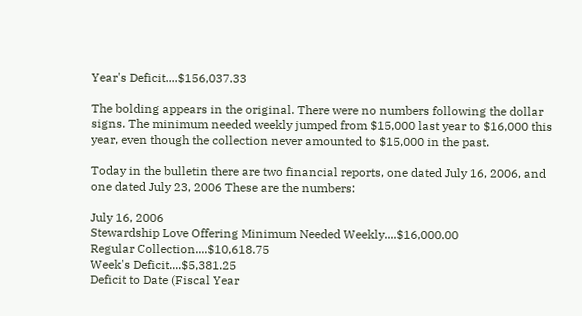Year's Deficit....$156,037.33

The bolding appears in the original. There were no numbers following the dollar signs. The minimum needed weekly jumped from $15,000 last year to $16,000 this year, even though the collection never amounted to $15,000 in the past.

Today in the bulletin there are two financial reports, one dated July 16, 2006, and one dated July 23, 2006 These are the numbers:

July 16, 2006
Stewardship Love Offering Minimum Needed Weekly....$16,000.00
Regular Collection....$10,618.75
Week's Deficit....$5,381.25
Deficit to Date (Fiscal Year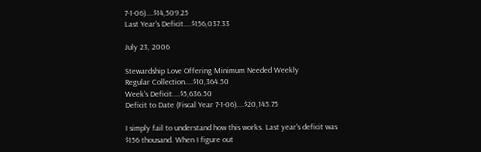7-1-06)....$14,509.25
Last Year's Deficit....$156,037.33

July 23, 2006

Stewardship Love Offering Minimum Needed Weekly
Regular Collection....$10,364.50
Week's Deficit....$5,636.50
Deficit to Date (Fiscal Year 7-1-06)....$20,145.75

I simply fail to understand how this works. Last year's deficit was $156 thousand. When I figure out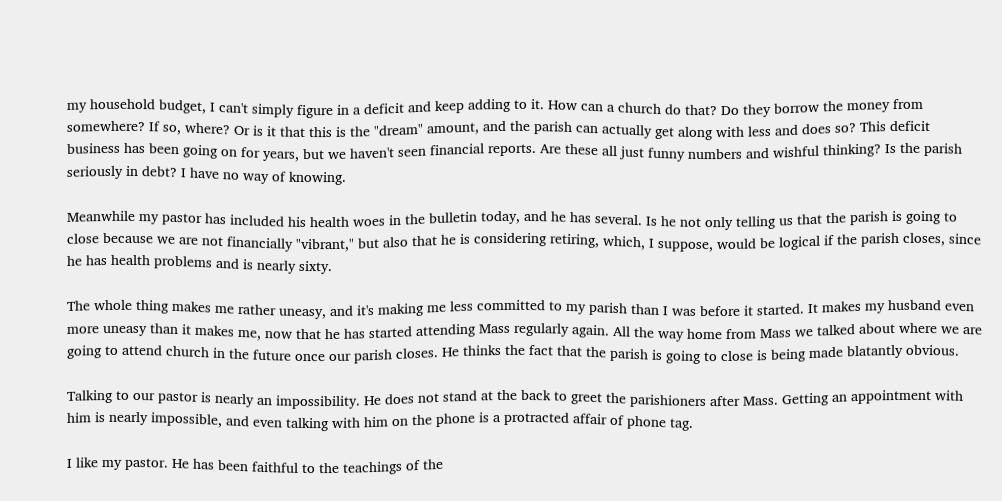my household budget, I can't simply figure in a deficit and keep adding to it. How can a church do that? Do they borrow the money from somewhere? If so, where? Or is it that this is the "dream" amount, and the parish can actually get along with less and does so? This deficit business has been going on for years, but we haven't seen financial reports. Are these all just funny numbers and wishful thinking? Is the parish seriously in debt? I have no way of knowing.

Meanwhile my pastor has included his health woes in the bulletin today, and he has several. Is he not only telling us that the parish is going to close because we are not financially "vibrant," but also that he is considering retiring, which, I suppose, would be logical if the parish closes, since he has health problems and is nearly sixty.

The whole thing makes me rather uneasy, and it's making me less committed to my parish than I was before it started. It makes my husband even more uneasy than it makes me, now that he has started attending Mass regularly again. All the way home from Mass we talked about where we are going to attend church in the future once our parish closes. He thinks the fact that the parish is going to close is being made blatantly obvious.

Talking to our pastor is nearly an impossibility. He does not stand at the back to greet the parishioners after Mass. Getting an appointment with him is nearly impossible, and even talking with him on the phone is a protracted affair of phone tag.

I like my pastor. He has been faithful to the teachings of the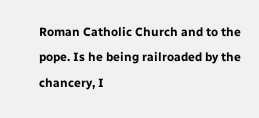Roman Catholic Church and to the pope. Is he being railroaded by the chancery, I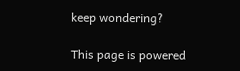keep wondering?

This page is powered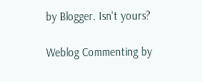by Blogger. Isn't yours?

Weblog Commenting by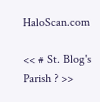HaloScan.com

<< # St. Blog's Parish ? >>